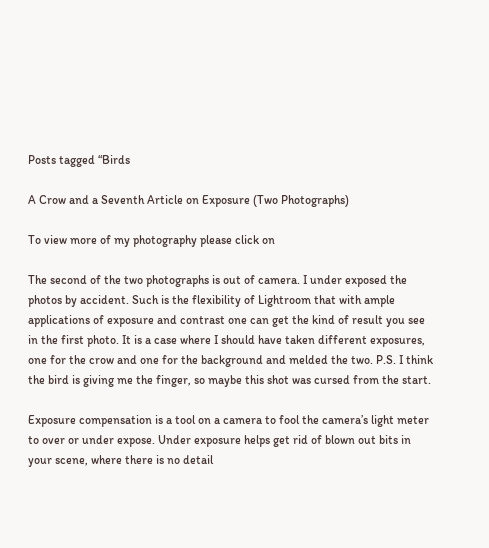Posts tagged “Birds

A Crow and a Seventh Article on Exposure (Two Photographs)

To view more of my photography please click on

The second of the two photographs is out of camera. I under exposed the photos by accident. Such is the flexibility of Lightroom that with ample applications of exposure and contrast one can get the kind of result you see in the first photo. It is a case where I should have taken different exposures, one for the crow and one for the background and melded the two. P.S. I think the bird is giving me the finger, so maybe this shot was cursed from the start.

Exposure compensation is a tool on a camera to fool the camera’s light meter to over or under expose. Under exposure helps get rid of blown out bits in your scene, where there is no detail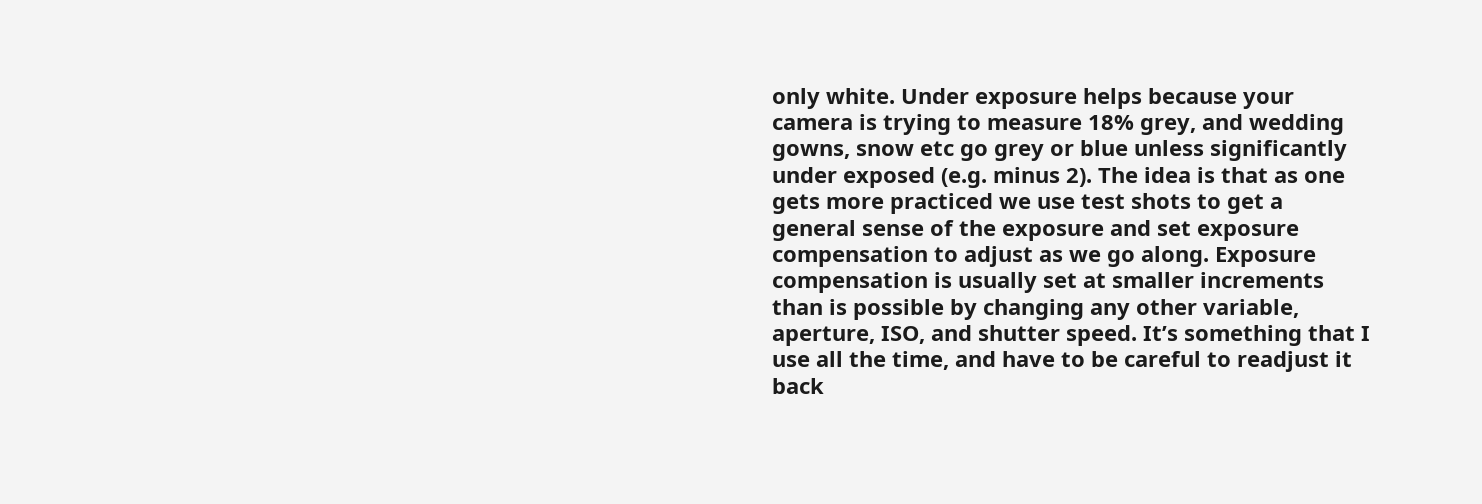only white. Under exposure helps because your camera is trying to measure 18% grey, and wedding gowns, snow etc go grey or blue unless significantly under exposed (e.g. minus 2). The idea is that as one gets more practiced we use test shots to get a general sense of the exposure and set exposure compensation to adjust as we go along. Exposure compensation is usually set at smaller increments than is possible by changing any other variable, aperture, ISO, and shutter speed. It’s something that I use all the time, and have to be careful to readjust it back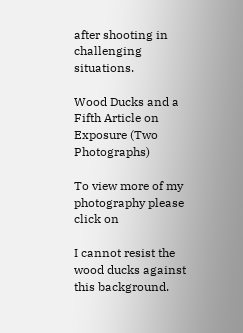after shooting in challenging situations.

Wood Ducks and a Fifth Article on Exposure (Two Photographs)

To view more of my photography please click on

I cannot resist the wood ducks against this background.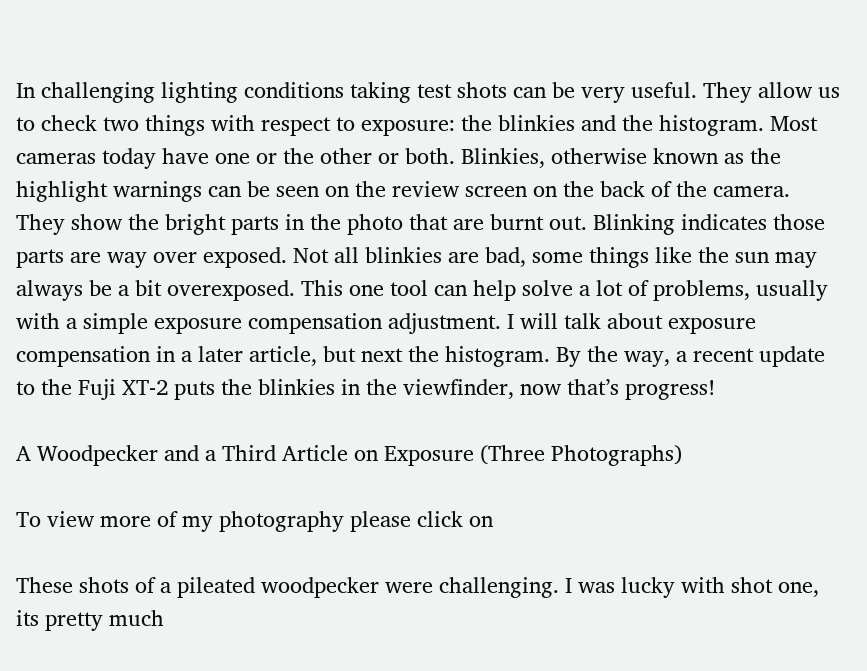In challenging lighting conditions taking test shots can be very useful. They allow us to check two things with respect to exposure: the blinkies and the histogram. Most cameras today have one or the other or both. Blinkies, otherwise known as the highlight warnings can be seen on the review screen on the back of the camera. They show the bright parts in the photo that are burnt out. Blinking indicates those parts are way over exposed. Not all blinkies are bad, some things like the sun may always be a bit overexposed. This one tool can help solve a lot of problems, usually with a simple exposure compensation adjustment. I will talk about exposure compensation in a later article, but next the histogram. By the way, a recent update to the Fuji XT-2 puts the blinkies in the viewfinder, now that’s progress!

A Woodpecker and a Third Article on Exposure (Three Photographs)

To view more of my photography please click on

These shots of a pileated woodpecker were challenging. I was lucky with shot one, its pretty much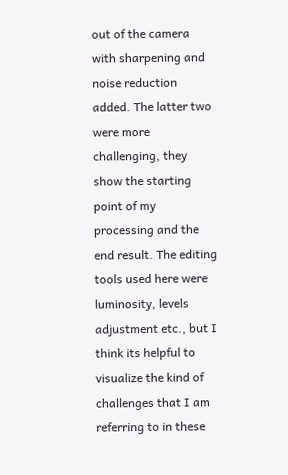out of the camera with sharpening and noise reduction added. The latter two were more challenging, they show the starting point of my processing and the end result. The editing tools used here were luminosity, levels adjustment etc., but I think its helpful to visualize the kind of challenges that I am referring to in these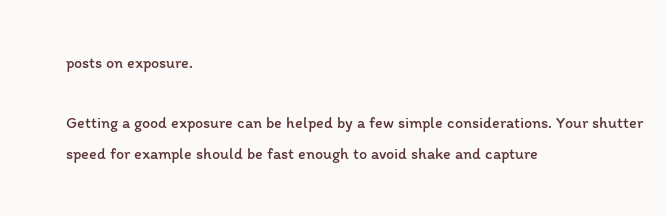posts on exposure.

Getting a good exposure can be helped by a few simple considerations. Your shutter speed for example should be fast enough to avoid shake and capture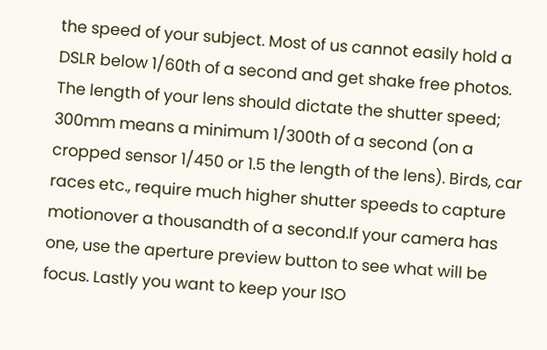the speed of your subject. Most of us cannot easily hold a DSLR below 1/60th of a second and get shake free photos. The length of your lens should dictate the shutter speed; 300mm means a minimum 1/300th of a second (on a cropped sensor 1/450 or 1.5 the length of the lens). Birds, car races etc., require much higher shutter speeds to capture motionover a thousandth of a second.If your camera has one, use the aperture preview button to see what will be focus. Lastly you want to keep your ISO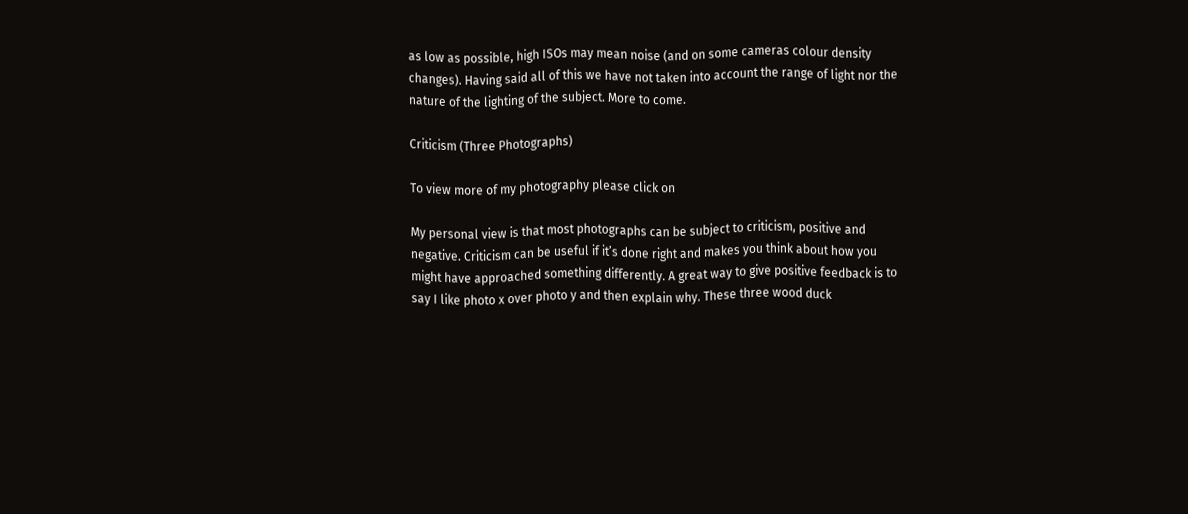as low as possible, high ISOs may mean noise (and on some cameras colour density changes). Having said all of this we have not taken into account the range of light nor the nature of the lighting of the subject. More to come.

Criticism (Three Photographs)

To view more of my photography please click on

My personal view is that most photographs can be subject to criticism, positive and negative. Criticism can be useful if it’s done right and makes you think about how you might have approached something differently. A great way to give positive feedback is to say I like photo x over photo y and then explain why. These three wood duck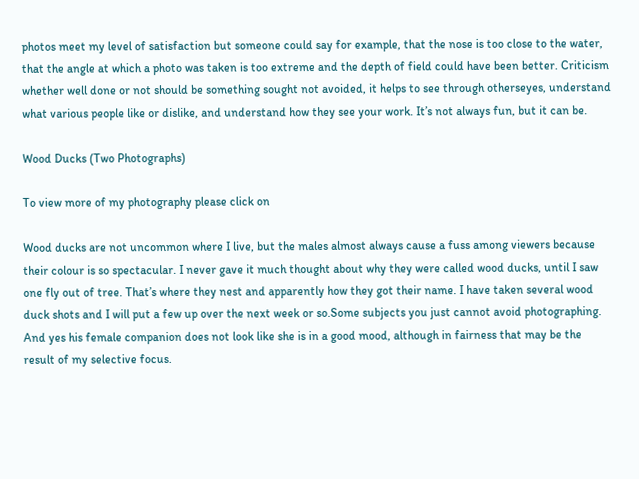photos meet my level of satisfaction but someone could say for example, that the nose is too close to the water, that the angle at which a photo was taken is too extreme and the depth of field could have been better. Criticism whether well done or not should be something sought not avoided, it helps to see through otherseyes, understand what various people like or dislike, and understand how they see your work. It’s not always fun, but it can be.

Wood Ducks (Two Photographs)

To view more of my photography please click on

Wood ducks are not uncommon where I live, but the males almost always cause a fuss among viewers because their colour is so spectacular. I never gave it much thought about why they were called wood ducks, until I saw one fly out of tree. That’s where they nest and apparently how they got their name. I have taken several wood duck shots and I will put a few up over the next week or so.Some subjects you just cannot avoid photographing. And yes his female companion does not look like she is in a good mood, although in fairness that may be the result of my selective focus.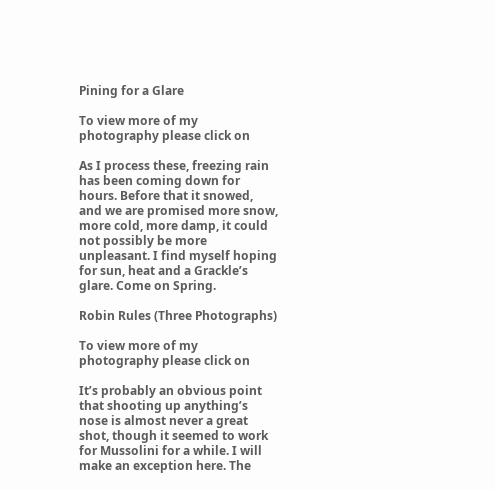Pining for a Glare

To view more of my photography please click on

As I process these, freezing rain has been coming down for hours. Before that it snowed, and we are promised more snow, more cold, more damp, it could not possibly be more unpleasant. I find myself hoping for sun, heat and a Grackle’s glare. Come on Spring.

Robin Rules (Three Photographs)

To view more of my photography please click on

It’s probably an obvious point that shooting up anything’s nose is almost never a great shot, though it seemed to work for Mussolini for a while. I will make an exception here. The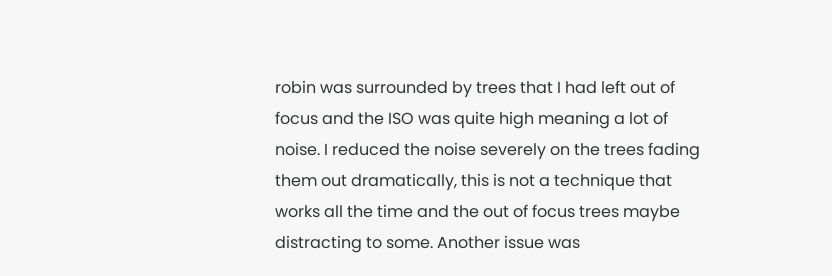robin was surrounded by trees that I had left out of focus and the ISO was quite high meaning a lot of noise. I reduced the noise severely on the trees fading them out dramatically, this is not a technique that works all the time and the out of focus trees maybe distracting to some. Another issue was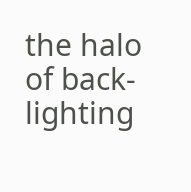the halo of back-lighting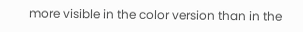more visible in the color version than in the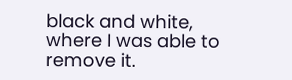black and white, where I was able to remove it.